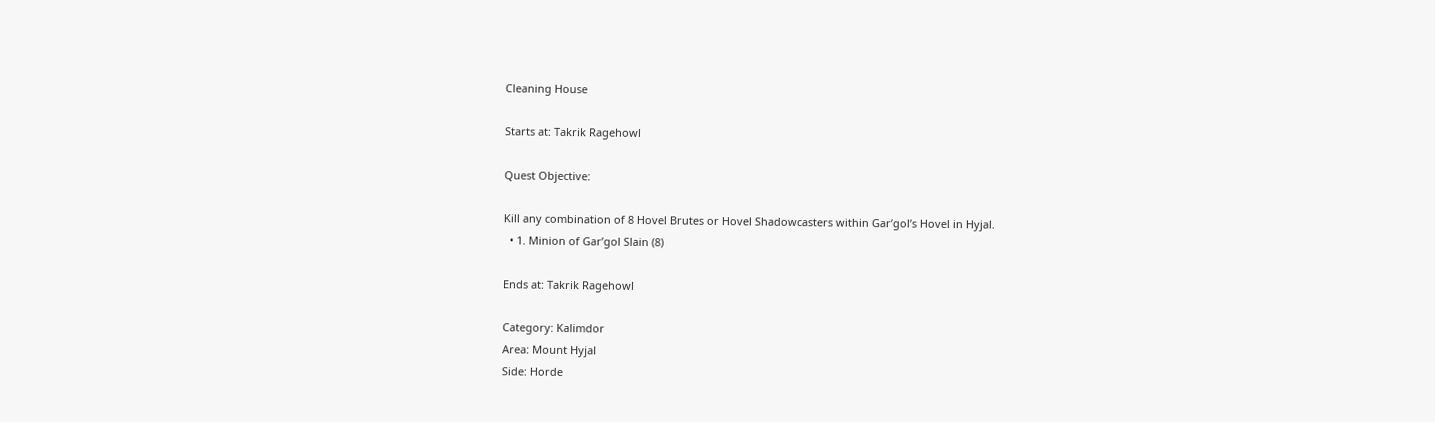Cleaning House

Starts at: Takrik Ragehowl

Quest Objective:

Kill any combination of 8 Hovel Brutes or Hovel Shadowcasters within Gar’gol’s Hovel in Hyjal.
  • 1. Minion of Gar’gol Slain (8)

Ends at: Takrik Ragehowl

Category: Kalimdor
Area: Mount Hyjal
Side: Horde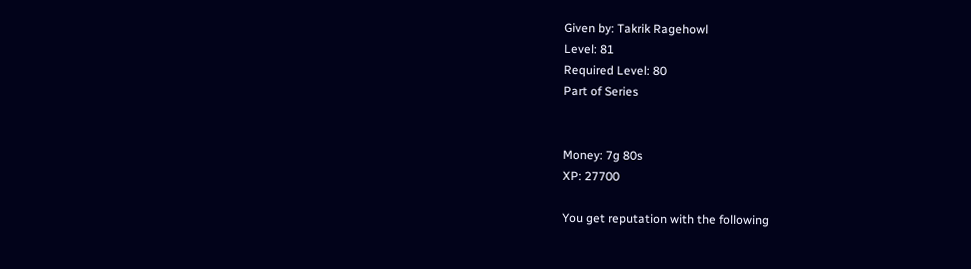Given by: Takrik Ragehowl
Level: 81
Required Level: 80
Part of Series


Money: 7g 80s
XP: 27700

You get reputation with the following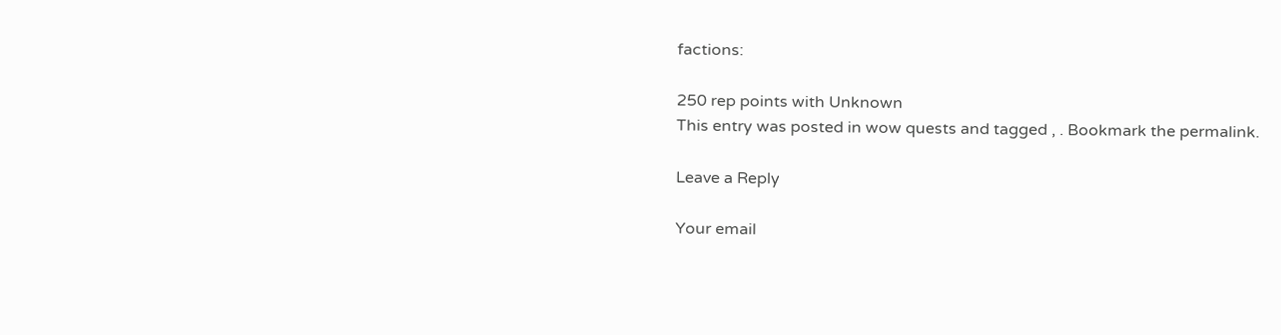factions:

250 rep points with Unknown
This entry was posted in wow quests and tagged , . Bookmark the permalink.

Leave a Reply

Your email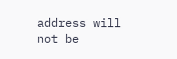address will not be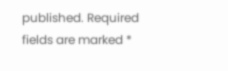published. Required fields are marked *